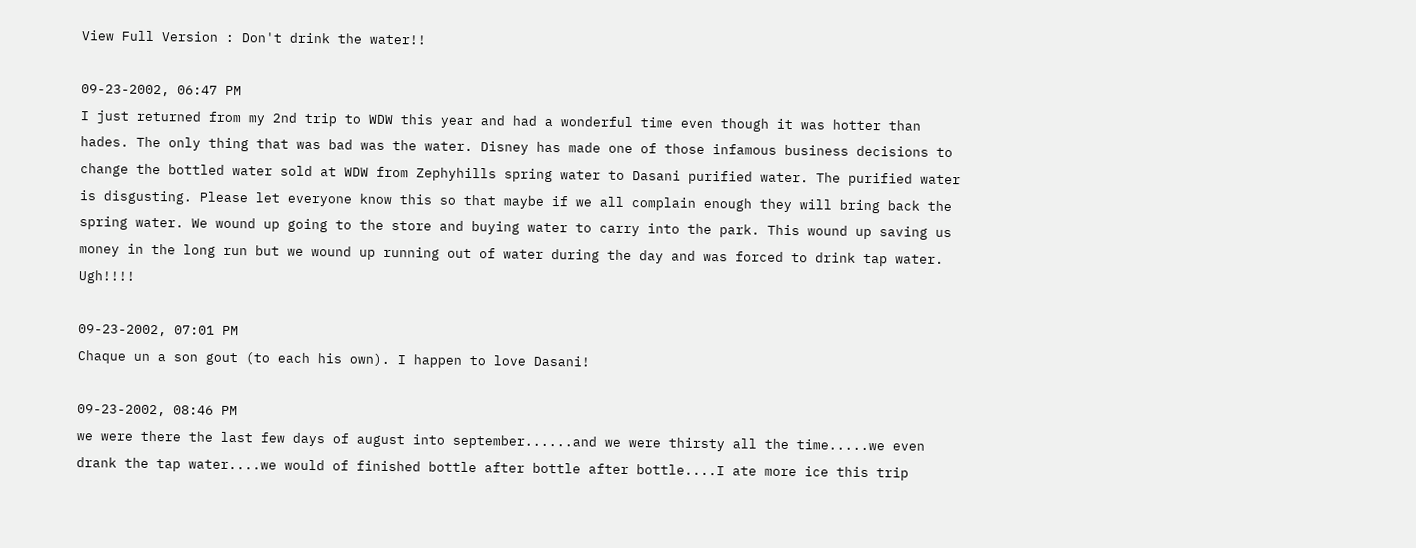View Full Version : Don't drink the water!!

09-23-2002, 06:47 PM
I just returned from my 2nd trip to WDW this year and had a wonderful time even though it was hotter than hades. The only thing that was bad was the water. Disney has made one of those infamous business decisions to change the bottled water sold at WDW from Zephyhills spring water to Dasani purified water. The purified water is disgusting. Please let everyone know this so that maybe if we all complain enough they will bring back the spring water. We wound up going to the store and buying water to carry into the park. This wound up saving us money in the long run but we wound up running out of water during the day and was forced to drink tap water. Ugh!!!!

09-23-2002, 07:01 PM
Chaque un a son gout (to each his own). I happen to love Dasani!

09-23-2002, 08:46 PM
we were there the last few days of august into september......and we were thirsty all the time.....we even drank the tap water....we would of finished bottle after bottle after bottle....I ate more ice this trip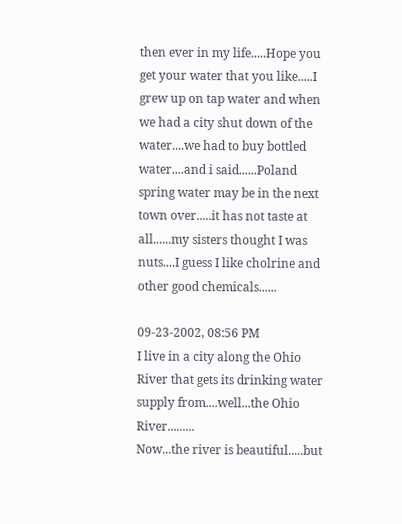then ever in my life.....Hope you get your water that you like.....I grew up on tap water and when we had a city shut down of the water....we had to buy bottled water....and i said......Poland spring water may be in the next town over.....it has not taste at all......my sisters thought I was nuts....I guess I like cholrine and other good chemicals......

09-23-2002, 08:56 PM
I live in a city along the Ohio River that gets its drinking water supply from....well...the Ohio River.........
Now...the river is beautiful.....but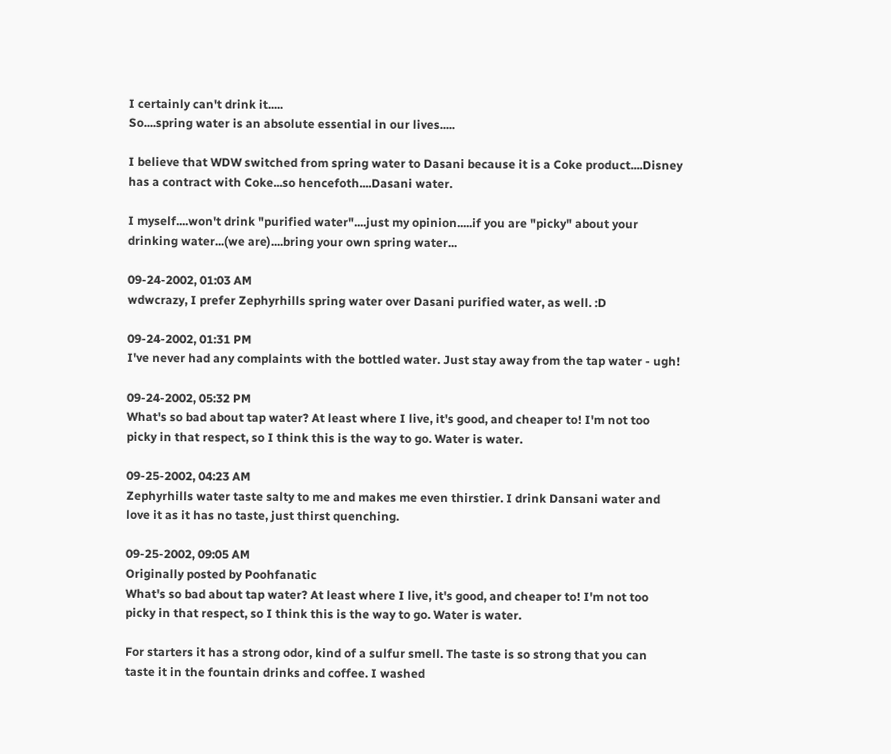I certainly can't drink it.....
So....spring water is an absolute essential in our lives.....

I believe that WDW switched from spring water to Dasani because it is a Coke product....Disney has a contract with Coke...so hencefoth....Dasani water.

I myself....won't drink "purified water"....just my opinion.....if you are "picky" about your drinking water...(we are)....bring your own spring water...

09-24-2002, 01:03 AM
wdwcrazy, I prefer Zephyrhills spring water over Dasani purified water, as well. :D

09-24-2002, 01:31 PM
I've never had any complaints with the bottled water. Just stay away from the tap water - ugh!

09-24-2002, 05:32 PM
What's so bad about tap water? At least where I live, it's good, and cheaper to! I'm not too picky in that respect, so I think this is the way to go. Water is water.

09-25-2002, 04:23 AM
Zephyrhills water taste salty to me and makes me even thirstier. I drink Dansani water and love it as it has no taste, just thirst quenching.

09-25-2002, 09:05 AM
Originally posted by Poohfanatic
What's so bad about tap water? At least where I live, it's good, and cheaper to! I'm not too picky in that respect, so I think this is the way to go. Water is water.

For starters it has a strong odor, kind of a sulfur smell. The taste is so strong that you can taste it in the fountain drinks and coffee. I washed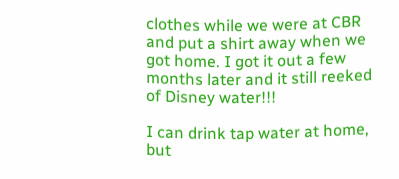clothes while we were at CBR and put a shirt away when we got home. I got it out a few months later and it still reeked of Disney water!!!

I can drink tap water at home, but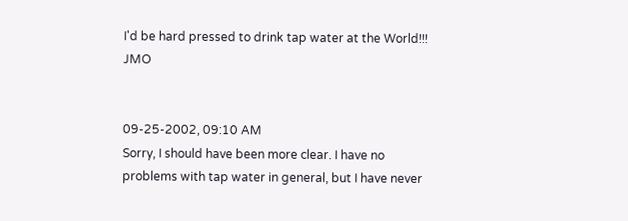I'd be hard pressed to drink tap water at the World!!! JMO


09-25-2002, 09:10 AM
Sorry, I should have been more clear. I have no problems with tap water in general, but I have never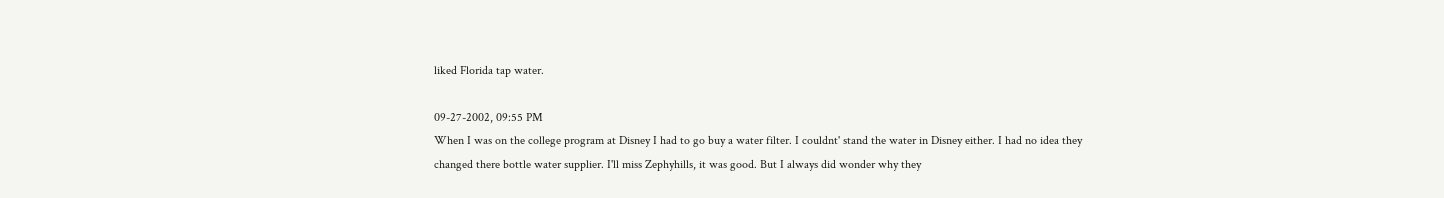liked Florida tap water.

09-27-2002, 09:55 PM
When I was on the college program at Disney I had to go buy a water filter. I couldnt' stand the water in Disney either. I had no idea they changed there bottle water supplier. I'll miss Zephyhills, it was good. But I always did wonder why they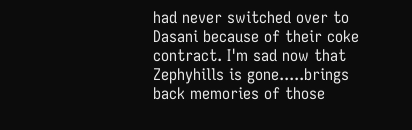had never switched over to Dasani because of their coke contract. I'm sad now that Zephyhills is gone.....brings back memories of those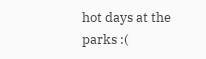hot days at the parks :(